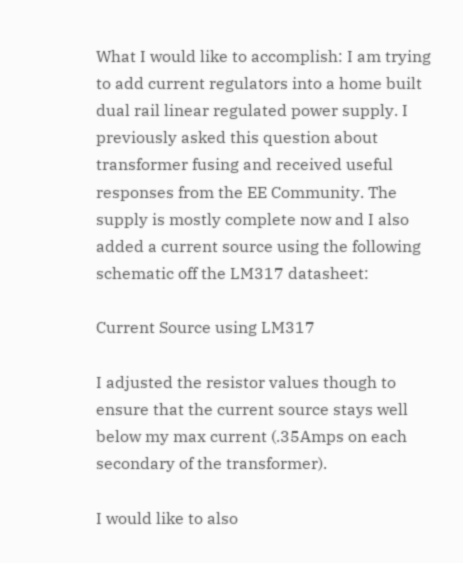What I would like to accomplish: I am trying to add current regulators into a home built dual rail linear regulated power supply. I previously asked this question about transformer fusing and received useful responses from the EE Community. The supply is mostly complete now and I also added a current source using the following schematic off the LM317 datasheet:

Current Source using LM317

I adjusted the resistor values though to ensure that the current source stays well below my max current (.35Amps on each secondary of the transformer).

I would like to also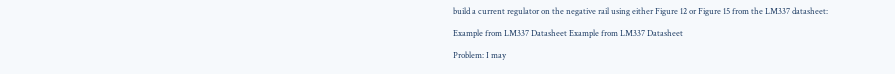build a current regulator on the negative rail using either Figure 12 or Figure 15 from the LM337 datasheet:

Example from LM337 Datasheet Example from LM337 Datasheet

Problem: I may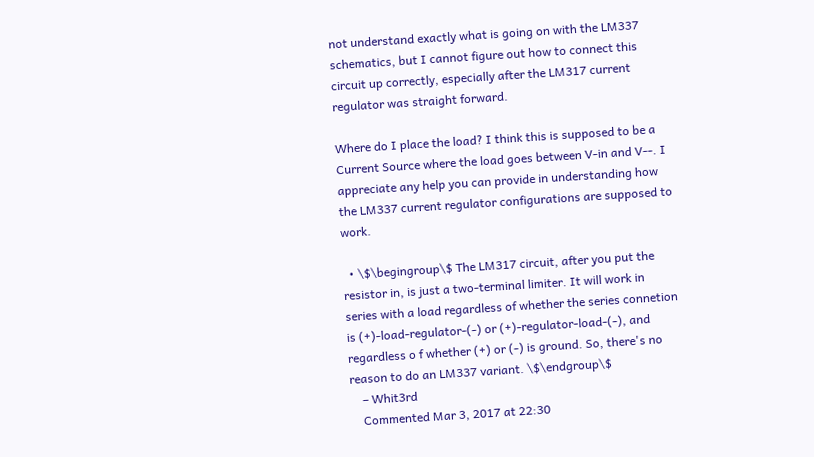not understand exactly what is going on with the LM337 schematics, but I cannot figure out how to connect this circuit up correctly, especially after the LM317 current regulator was straight forward.

Where do I place the load? I think this is supposed to be a Current Source where the load goes between V-in and V--. I appreciate any help you can provide in understanding how the LM337 current regulator configurations are supposed to work.

  • \$\begingroup\$ The LM317 circuit, after you put the resistor in, is just a two-terminal limiter. It will work in series with a load regardless of whether the series connetion is (+)-load-regulator-(-) or (+)-regulator-load-(-), and regardless o f whether (+) or (-) is ground. So, there's no reason to do an LM337 variant. \$\endgroup\$
    – Whit3rd
    Commented Mar 3, 2017 at 22:30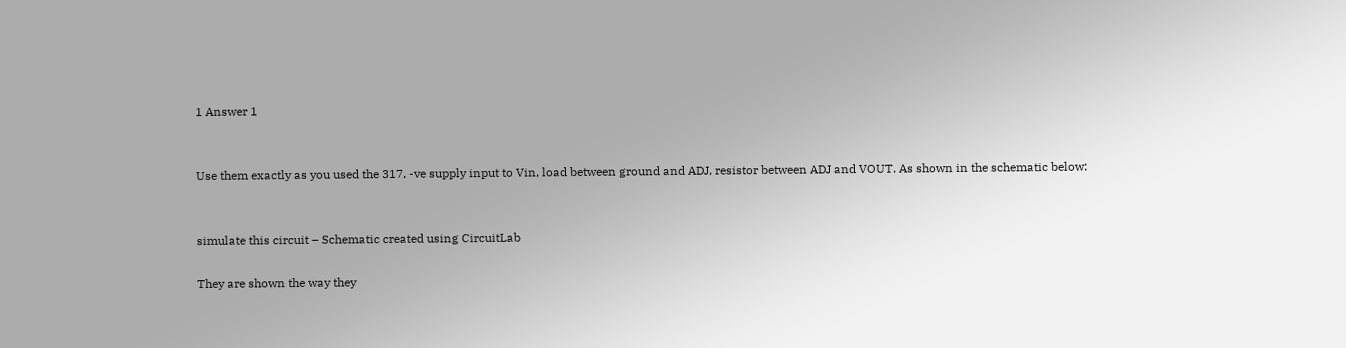1 Answer 1


Use them exactly as you used the 317, -ve supply input to Vin, load between ground and ADJ, resistor between ADJ and VOUT. As shown in the schematic below:


simulate this circuit – Schematic created using CircuitLab

They are shown the way they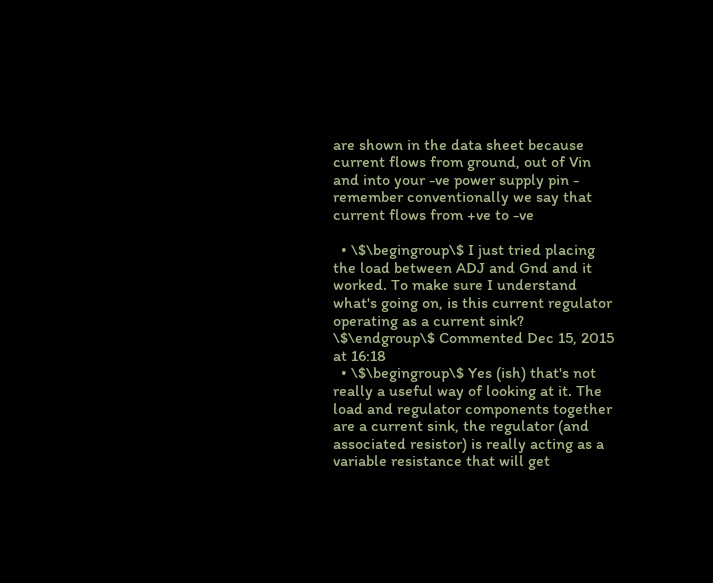are shown in the data sheet because current flows from ground, out of Vin and into your -ve power supply pin - remember conventionally we say that current flows from +ve to -ve

  • \$\begingroup\$ I just tried placing the load between ADJ and Gnd and it worked. To make sure I understand what's going on, is this current regulator operating as a current sink? \$\endgroup\$ Commented Dec 15, 2015 at 16:18
  • \$\begingroup\$ Yes (ish) that's not really a useful way of looking at it. The load and regulator components together are a current sink, the regulator (and associated resistor) is really acting as a variable resistance that will get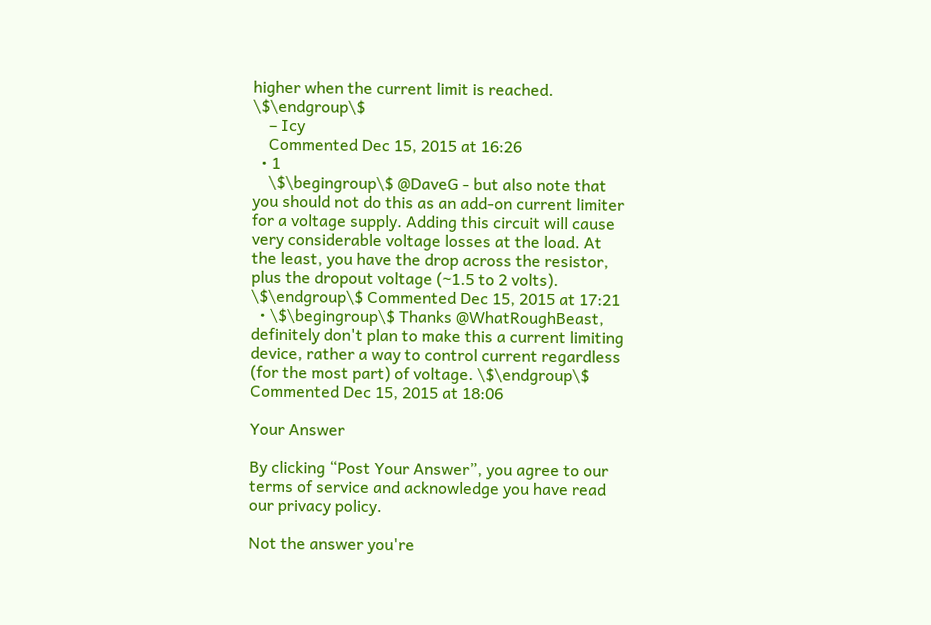higher when the current limit is reached. \$\endgroup\$
    – Icy
    Commented Dec 15, 2015 at 16:26
  • 1
    \$\begingroup\$ @DaveG - but also note that you should not do this as an add-on current limiter for a voltage supply. Adding this circuit will cause very considerable voltage losses at the load. At the least, you have the drop across the resistor, plus the dropout voltage (~1.5 to 2 volts). \$\endgroup\$ Commented Dec 15, 2015 at 17:21
  • \$\begingroup\$ Thanks @WhatRoughBeast, definitely don't plan to make this a current limiting device, rather a way to control current regardless (for the most part) of voltage. \$\endgroup\$ Commented Dec 15, 2015 at 18:06

Your Answer

By clicking “Post Your Answer”, you agree to our terms of service and acknowledge you have read our privacy policy.

Not the answer you're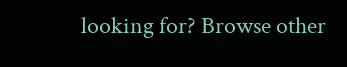looking for? Browse other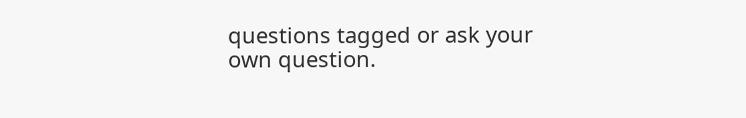questions tagged or ask your own question.